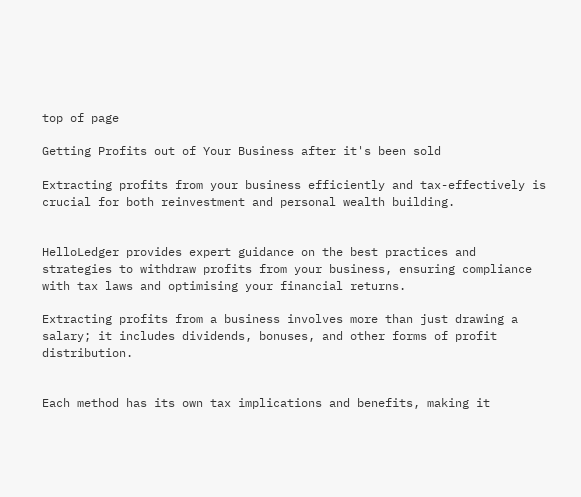top of page

Getting Profits out of Your Business after it's been sold

Extracting profits from your business efficiently and tax-effectively is crucial for both reinvestment and personal wealth building.


HelloLedger provides expert guidance on the best practices and strategies to withdraw profits from your business, ensuring compliance with tax laws and optimising your financial returns.

Extracting profits from a business involves more than just drawing a salary; it includes dividends, bonuses, and other forms of profit distribution.


Each method has its own tax implications and benefits, making it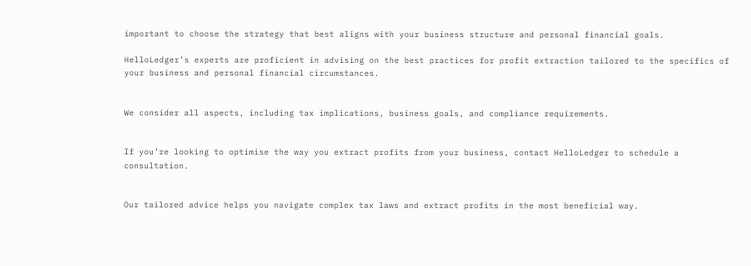important to choose the strategy that best aligns with your business structure and personal financial goals.

HelloLedger’s experts are proficient in advising on the best practices for profit extraction tailored to the specifics of your business and personal financial circumstances.


We consider all aspects, including tax implications, business goals, and compliance requirements.


If you’re looking to optimise the way you extract profits from your business, contact HelloLedger to schedule a consultation.


Our tailored advice helps you navigate complex tax laws and extract profits in the most beneficial way.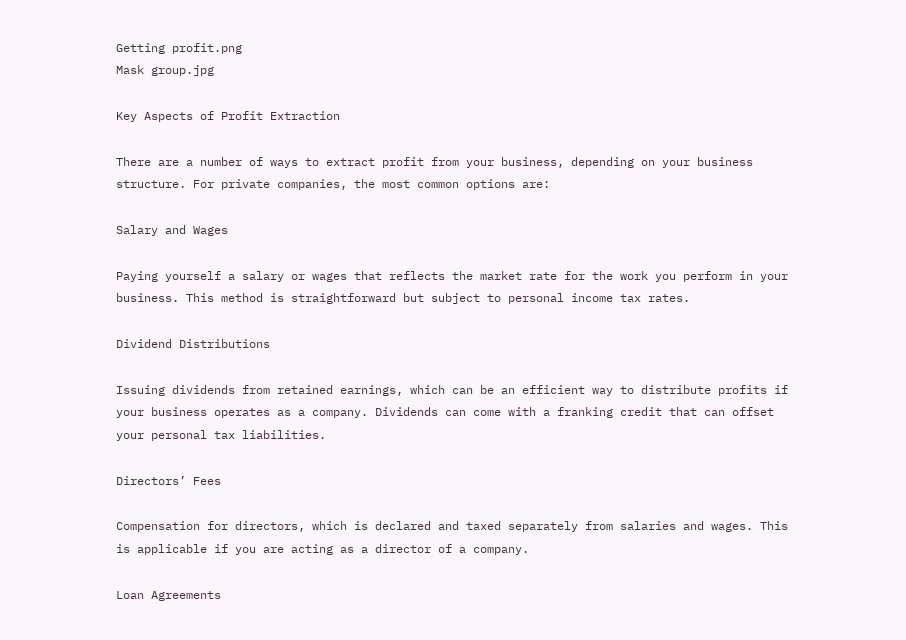Getting profit.png
Mask group.jpg

Key Aspects of Profit Extraction

There are a number of ways to extract profit from your business, depending on your business structure. For private companies, the most common options are:

Salary and Wages

Paying yourself a salary or wages that reflects the market rate for the work you perform in your business. This method is straightforward but subject to personal income tax rates.

Dividend Distributions

Issuing dividends from retained earnings, which can be an efficient way to distribute profits if your business operates as a company. Dividends can come with a franking credit that can offset your personal tax liabilities.

Directors’ Fees

Compensation for directors, which is declared and taxed separately from salaries and wages. This is applicable if you are acting as a director of a company.

Loan Agreements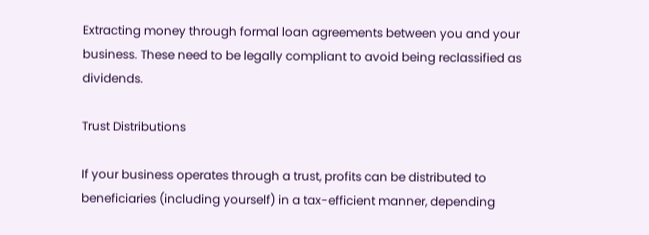Extracting money through formal loan agreements between you and your business. These need to be legally compliant to avoid being reclassified as dividends.

Trust Distributions

If your business operates through a trust, profits can be distributed to beneficiaries (including yourself) in a tax-efficient manner, depending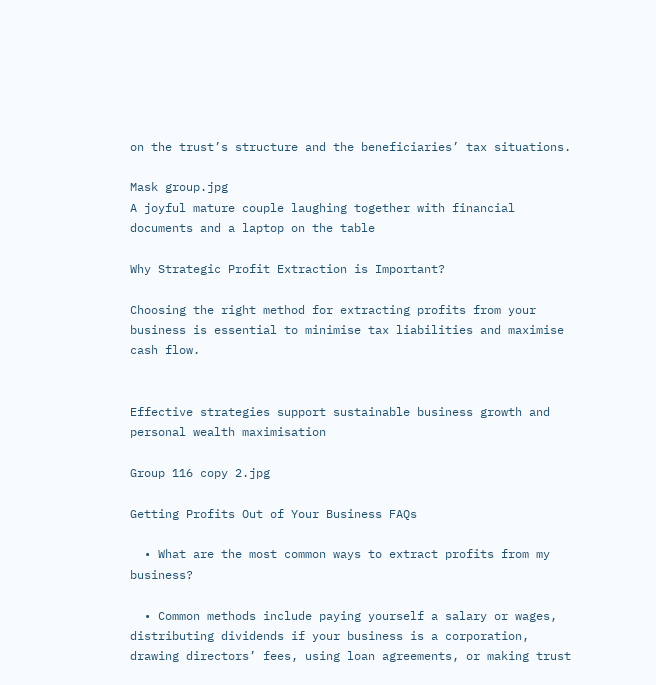on the trust’s structure and the beneficiaries’ tax situations.

Mask group.jpg
A joyful mature couple laughing together with financial documents and a laptop on the table

Why Strategic Profit Extraction is Important?

Choosing the right method for extracting profits from your business is essential to minimise tax liabilities and maximise cash flow.


Effective strategies support sustainable business growth and personal wealth maximisation

Group 116 copy 2.jpg

Getting Profits Out of Your Business FAQs

  • What are the most common ways to extract profits from my business?

  • Common methods include paying yourself a salary or wages, distributing dividends if your business is a corporation, drawing directors’ fees, using loan agreements, or making trust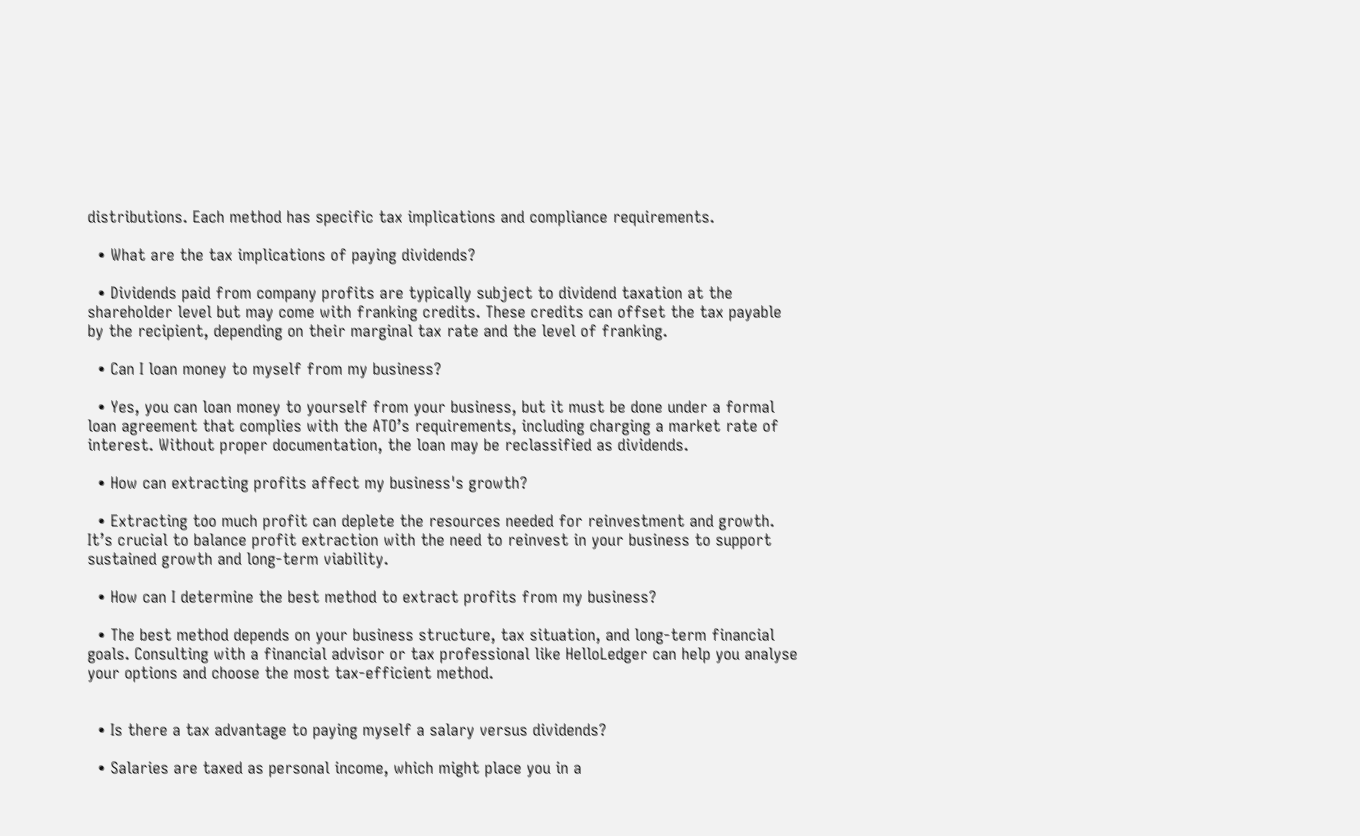distributions. Each method has specific tax implications and compliance requirements.

  • What are the tax implications of paying dividends?

  • Dividends paid from company profits are typically subject to dividend taxation at the shareholder level but may come with franking credits. These credits can offset the tax payable by the recipient, depending on their marginal tax rate and the level of franking.

  • Can I loan money to myself from my business?

  • Yes, you can loan money to yourself from your business, but it must be done under a formal loan agreement that complies with the ATO’s requirements, including charging a market rate of interest. Without proper documentation, the loan may be reclassified as dividends.

  • How can extracting profits affect my business's growth?

  • Extracting too much profit can deplete the resources needed for reinvestment and growth. It’s crucial to balance profit extraction with the need to reinvest in your business to support sustained growth and long-term viability.

  • How can I determine the best method to extract profits from my business?

  • The best method depends on your business structure, tax situation, and long-term financial goals. Consulting with a financial advisor or tax professional like HelloLedger can help you analyse your options and choose the most tax-efficient method.


  • Is there a tax advantage to paying myself a salary versus dividends?

  • Salaries are taxed as personal income, which might place you in a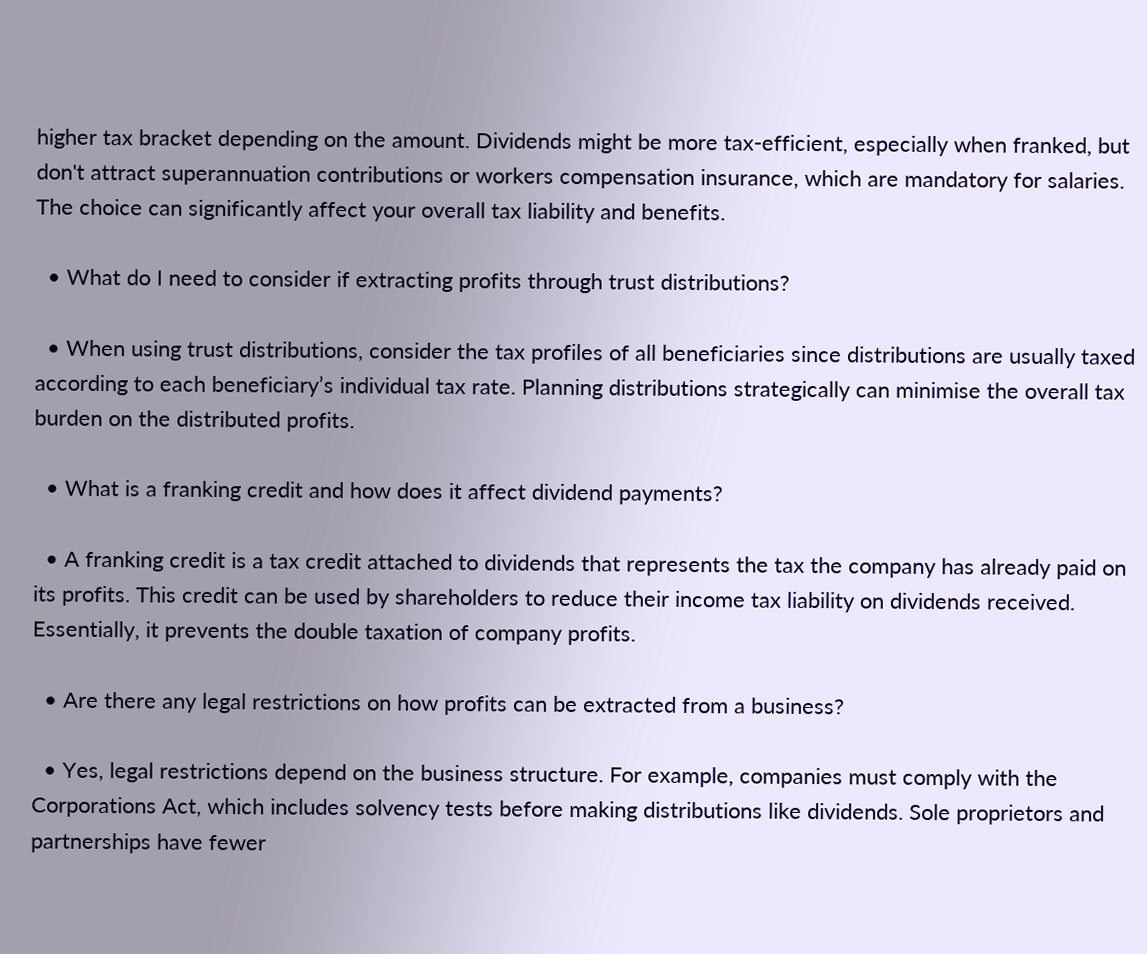higher tax bracket depending on the amount. Dividends might be more tax-efficient, especially when franked, but don't attract superannuation contributions or workers compensation insurance, which are mandatory for salaries. The choice can significantly affect your overall tax liability and benefits.

  • What do I need to consider if extracting profits through trust distributions?

  • When using trust distributions, consider the tax profiles of all beneficiaries since distributions are usually taxed according to each beneficiary’s individual tax rate. Planning distributions strategically can minimise the overall tax burden on the distributed profits.

  • What is a franking credit and how does it affect dividend payments?

  • A franking credit is a tax credit attached to dividends that represents the tax the company has already paid on its profits. This credit can be used by shareholders to reduce their income tax liability on dividends received. Essentially, it prevents the double taxation of company profits.

  • Are there any legal restrictions on how profits can be extracted from a business?

  • Yes, legal restrictions depend on the business structure. For example, companies must comply with the Corporations Act, which includes solvency tests before making distributions like dividends. Sole proprietors and partnerships have fewer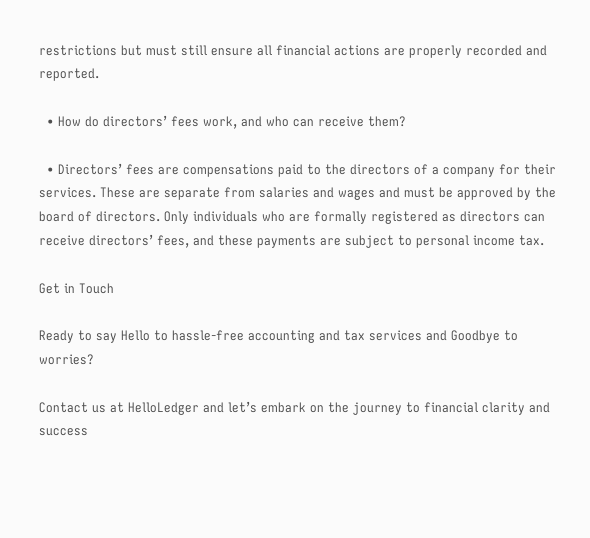restrictions but must still ensure all financial actions are properly recorded and reported.

  • How do directors’ fees work, and who can receive them?

  • Directors’ fees are compensations paid to the directors of a company for their services. These are separate from salaries and wages and must be approved by the board of directors. Only individuals who are formally registered as directors can receive directors’ fees, and these payments are subject to personal income tax.

Get in Touch

Ready to say Hello to hassle-free accounting and tax services and Goodbye to worries?

Contact us at HelloLedger and let’s embark on the journey to financial clarity and success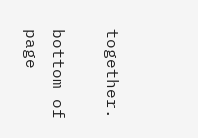together.

bottom of page